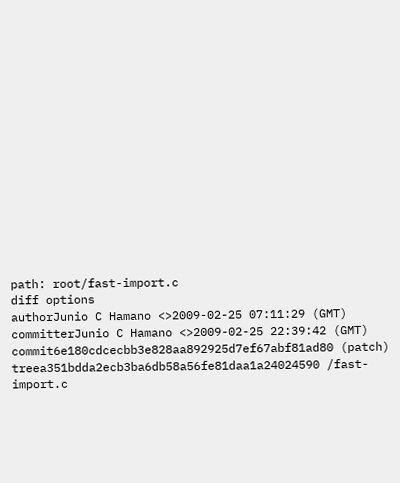path: root/fast-import.c
diff options
authorJunio C Hamano <>2009-02-25 07:11:29 (GMT)
committerJunio C Hamano <>2009-02-25 22:39:42 (GMT)
commit6e180cdcecbb3e828aa892925d7ef67abf81ad80 (patch)
treea351bdda2ecb3ba6db58a56fe81daa1a24024590 /fast-import.c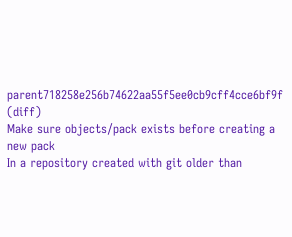parent718258e256b74622aa55f5ee0cb9cff4cce6bf9f (diff)
Make sure objects/pack exists before creating a new pack
In a repository created with git older than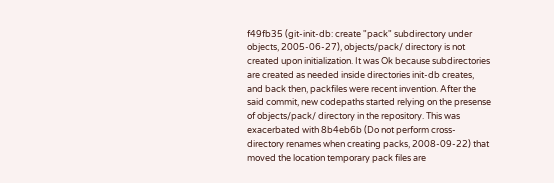f49fb35 (git-init-db: create "pack" subdirectory under objects, 2005-06-27), objects/pack/ directory is not created upon initialization. It was Ok because subdirectories are created as needed inside directories init-db creates, and back then, packfiles were recent invention. After the said commit, new codepaths started relying on the presense of objects/pack/ directory in the repository. This was exacerbated with 8b4eb6b (Do not perform cross-directory renames when creating packs, 2008-09-22) that moved the location temporary pack files are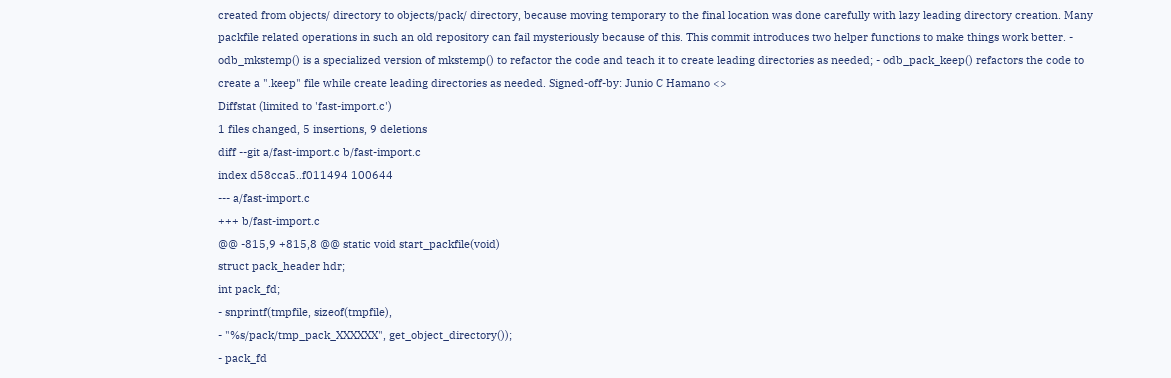created from objects/ directory to objects/pack/ directory, because moving temporary to the final location was done carefully with lazy leading directory creation. Many packfile related operations in such an old repository can fail mysteriously because of this. This commit introduces two helper functions to make things work better. - odb_mkstemp() is a specialized version of mkstemp() to refactor the code and teach it to create leading directories as needed; - odb_pack_keep() refactors the code to create a ".keep" file while create leading directories as needed. Signed-off-by: Junio C Hamano <>
Diffstat (limited to 'fast-import.c')
1 files changed, 5 insertions, 9 deletions
diff --git a/fast-import.c b/fast-import.c
index d58cca5..f011494 100644
--- a/fast-import.c
+++ b/fast-import.c
@@ -815,9 +815,8 @@ static void start_packfile(void)
struct pack_header hdr;
int pack_fd;
- snprintf(tmpfile, sizeof(tmpfile),
- "%s/pack/tmp_pack_XXXXXX", get_object_directory());
- pack_fd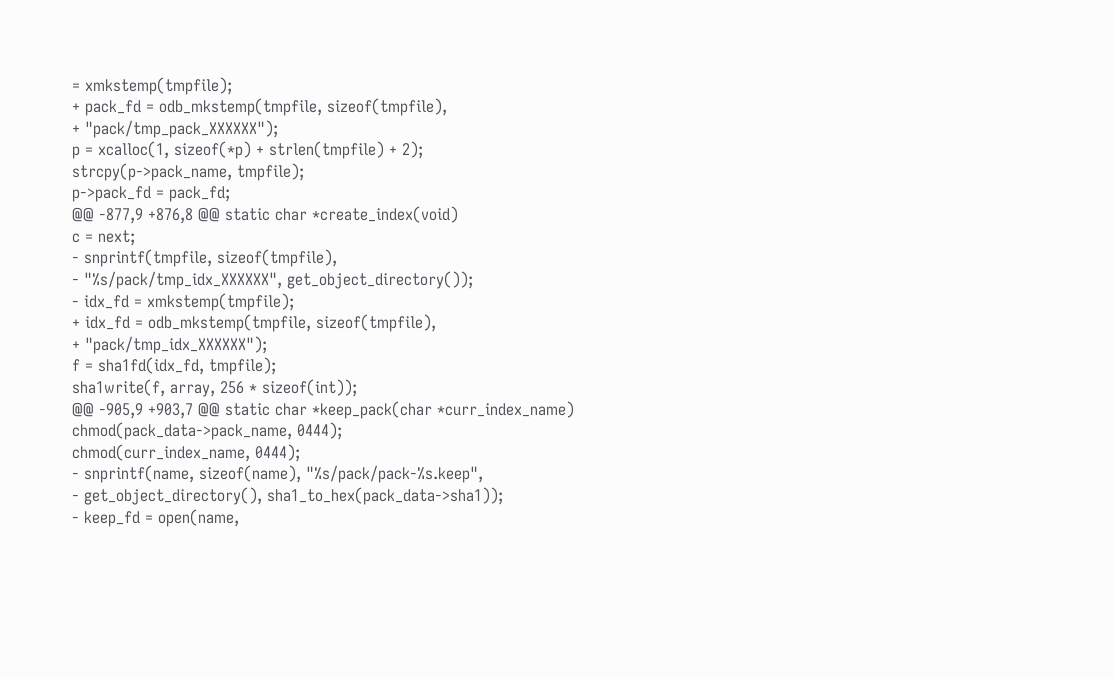= xmkstemp(tmpfile);
+ pack_fd = odb_mkstemp(tmpfile, sizeof(tmpfile),
+ "pack/tmp_pack_XXXXXX");
p = xcalloc(1, sizeof(*p) + strlen(tmpfile) + 2);
strcpy(p->pack_name, tmpfile);
p->pack_fd = pack_fd;
@@ -877,9 +876,8 @@ static char *create_index(void)
c = next;
- snprintf(tmpfile, sizeof(tmpfile),
- "%s/pack/tmp_idx_XXXXXX", get_object_directory());
- idx_fd = xmkstemp(tmpfile);
+ idx_fd = odb_mkstemp(tmpfile, sizeof(tmpfile),
+ "pack/tmp_idx_XXXXXX");
f = sha1fd(idx_fd, tmpfile);
sha1write(f, array, 256 * sizeof(int));
@@ -905,9 +903,7 @@ static char *keep_pack(char *curr_index_name)
chmod(pack_data->pack_name, 0444);
chmod(curr_index_name, 0444);
- snprintf(name, sizeof(name), "%s/pack/pack-%s.keep",
- get_object_directory(), sha1_to_hex(pack_data->sha1));
- keep_fd = open(name,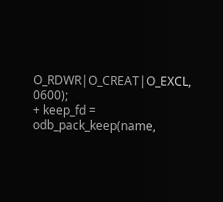O_RDWR|O_CREAT|O_EXCL, 0600);
+ keep_fd = odb_pack_keep(name,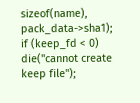sizeof(name), pack_data->sha1);
if (keep_fd < 0)
die("cannot create keep file");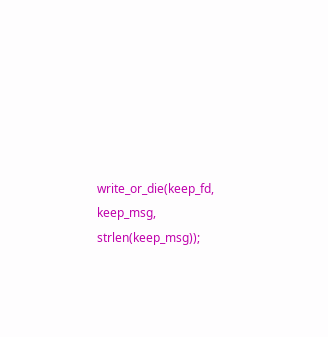write_or_die(keep_fd, keep_msg, strlen(keep_msg));